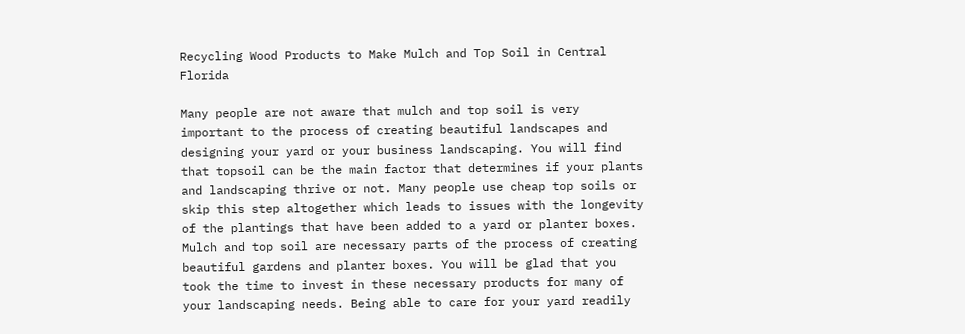Recycling Wood Products to Make Mulch and Top Soil in Central Florida

Many people are not aware that mulch and top soil is very important to the process of creating beautiful landscapes and designing your yard or your business landscaping. You will find that topsoil can be the main factor that determines if your plants and landscaping thrive or not. Many people use cheap top soils or skip this step altogether which leads to issues with the longevity of the plantings that have been added to a yard or planter boxes.
Mulch and top soil are necessary parts of the process of creating beautiful gardens and planter boxes. You will be glad that you took the time to invest in these necessary products for many of your landscaping needs. Being able to care for your yard readily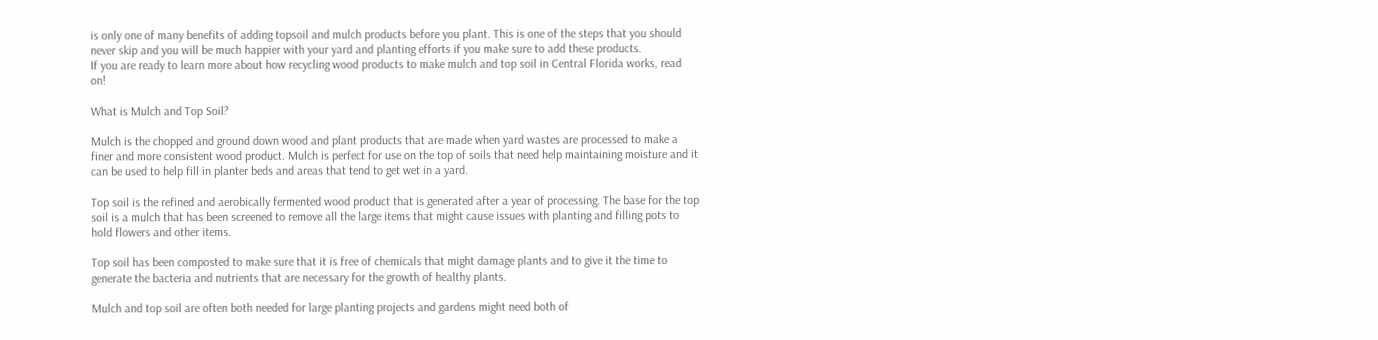is only one of many benefits of adding topsoil and mulch products before you plant. This is one of the steps that you should never skip and you will be much happier with your yard and planting efforts if you make sure to add these products.
If you are ready to learn more about how recycling wood products to make mulch and top soil in Central Florida works, read on!

What is Mulch and Top Soil?

Mulch is the chopped and ground down wood and plant products that are made when yard wastes are processed to make a finer and more consistent wood product. Mulch is perfect for use on the top of soils that need help maintaining moisture and it can be used to help fill in planter beds and areas that tend to get wet in a yard.

Top soil is the refined and aerobically fermented wood product that is generated after a year of processing. The base for the top soil is a mulch that has been screened to remove all the large items that might cause issues with planting and filling pots to hold flowers and other items.

Top soil has been composted to make sure that it is free of chemicals that might damage plants and to give it the time to generate the bacteria and nutrients that are necessary for the growth of healthy plants.

Mulch and top soil are often both needed for large planting projects and gardens might need both of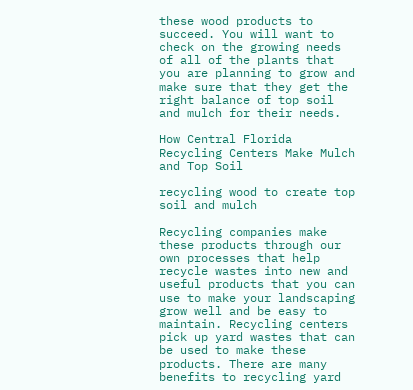these wood products to succeed. You will want to check on the growing needs of all of the plants that you are planning to grow and make sure that they get the right balance of top soil and mulch for their needs.

How Central Florida Recycling Centers Make Mulch and Top Soil

recycling wood to create top soil and mulch

Recycling companies make these products through our own processes that help recycle wastes into new and useful products that you can use to make your landscaping grow well and be easy to maintain. Recycling centers pick up yard wastes that can be used to make these products. There are many benefits to recycling yard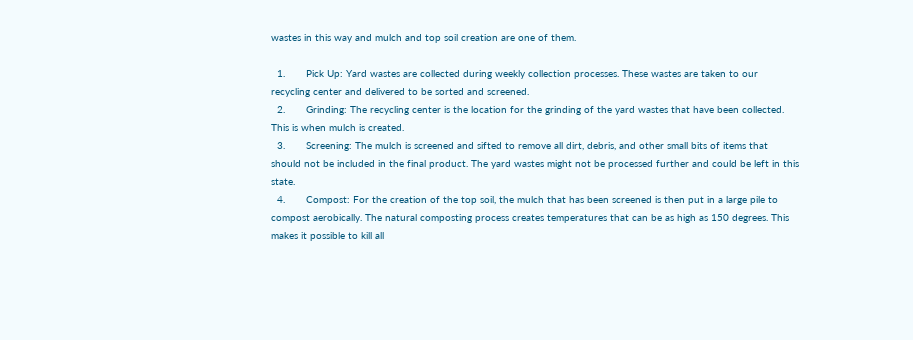wastes in this way and mulch and top soil creation are one of them.

  1.       Pick Up: Yard wastes are collected during weekly collection processes. These wastes are taken to our recycling center and delivered to be sorted and screened.
  2.       Grinding: The recycling center is the location for the grinding of the yard wastes that have been collected. This is when mulch is created.
  3.       Screening: The mulch is screened and sifted to remove all dirt, debris, and other small bits of items that should not be included in the final product. The yard wastes might not be processed further and could be left in this state.
  4.       Compost: For the creation of the top soil, the mulch that has been screened is then put in a large pile to compost aerobically. The natural composting process creates temperatures that can be as high as 150 degrees. This makes it possible to kill all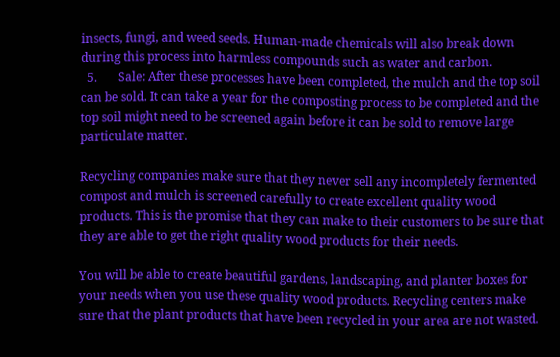insects, fungi, and weed seeds. Human-made chemicals will also break down during this process into harmless compounds such as water and carbon.
  5.       Sale: After these processes have been completed, the mulch and the top soil can be sold. It can take a year for the composting process to be completed and the top soil might need to be screened again before it can be sold to remove large particulate matter.

Recycling companies make sure that they never sell any incompletely fermented compost and mulch is screened carefully to create excellent quality wood products. This is the promise that they can make to their customers to be sure that they are able to get the right quality wood products for their needs.

You will be able to create beautiful gardens, landscaping, and planter boxes for your needs when you use these quality wood products. Recycling centers make sure that the plant products that have been recycled in your area are not wasted.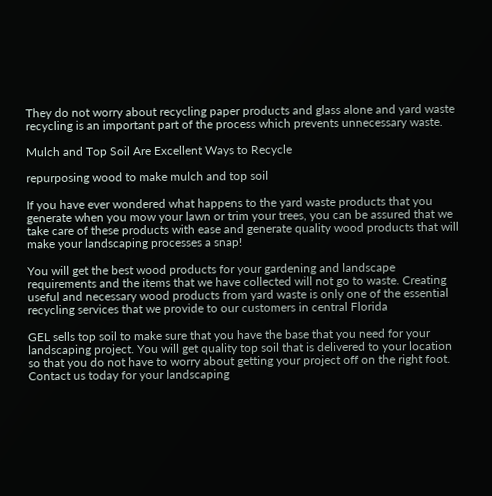They do not worry about recycling paper products and glass alone and yard waste recycling is an important part of the process which prevents unnecessary waste.

Mulch and Top Soil Are Excellent Ways to Recycle

repurposing wood to make mulch and top soil

If you have ever wondered what happens to the yard waste products that you generate when you mow your lawn or trim your trees, you can be assured that we take care of these products with ease and generate quality wood products that will make your landscaping processes a snap!

You will get the best wood products for your gardening and landscape requirements and the items that we have collected will not go to waste. Creating useful and necessary wood products from yard waste is only one of the essential recycling services that we provide to our customers in central Florida

GEL sells top soil to make sure that you have the base that you need for your landscaping project. You will get quality top soil that is delivered to your location so that you do not have to worry about getting your project off on the right foot. Contact us today for your landscaping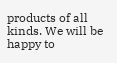products of all kinds. We will be happy to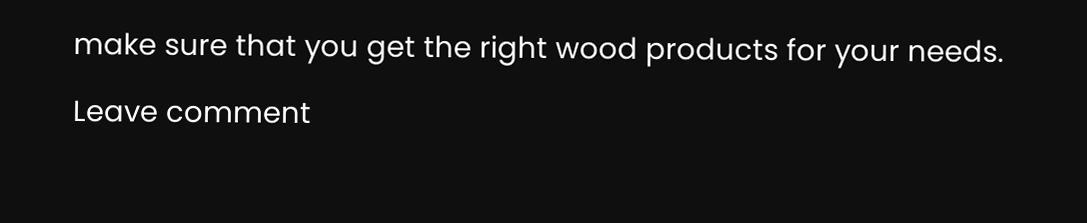make sure that you get the right wood products for your needs.

Leave comment